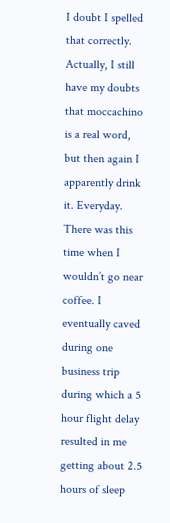I doubt I spelled that correctly. Actually, I still have my doubts that moccachino is a real word, but then again I apparently drink it. Everyday. There was this time when I wouldn’t go near coffee. I eventually caved during one business trip during which a 5 hour flight delay resulted in me getting about 2.5 hours of sleep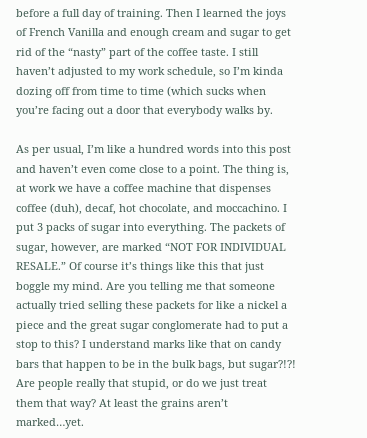before a full day of training. Then I learned the joys of French Vanilla and enough cream and sugar to get rid of the “nasty” part of the coffee taste. I still haven’t adjusted to my work schedule, so I’m kinda dozing off from time to time (which sucks when you’re facing out a door that everybody walks by.

As per usual, I’m like a hundred words into this post and haven’t even come close to a point. The thing is, at work we have a coffee machine that dispenses coffee (duh), decaf, hot chocolate, and moccachino. I put 3 packs of sugar into everything. The packets of sugar, however, are marked “NOT FOR INDIVIDUAL RESALE.” Of course it’s things like this that just boggle my mind. Are you telling me that someone actually tried selling these packets for like a nickel a piece and the great sugar conglomerate had to put a stop to this? I understand marks like that on candy bars that happen to be in the bulk bags, but sugar?!?! Are people really that stupid, or do we just treat them that way? At least the grains aren’t marked…yet.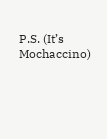P.S. (It’s Mochaccino)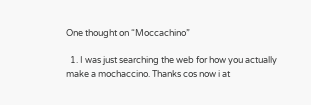One thought on “Moccachino”

  1. I was just searching the web for how you actually make a mochaccino. Thanks cos now i at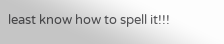least know how to spell it!!!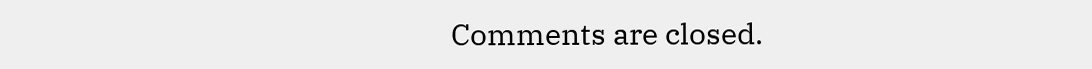Comments are closed.